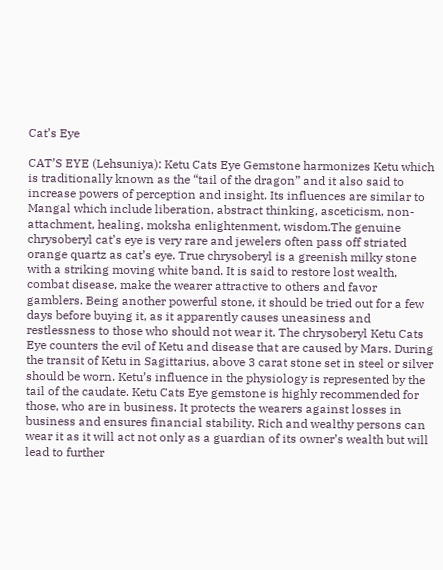Cat’s Eye

CAT’S EYE (Lehsuniya): Ketu Cats Eye Gemstone harmonizes Ketu which is traditionally known as the “tail of the dragon” and it also said to increase powers of perception and insight. Its influences are similar to Mangal which include liberation, abstract thinking, asceticism, non-attachment, healing, moksha enlightenment, wisdom.The genuine chrysoberyl cat’s eye is very rare and jewelers often pass off striated orange quartz as cat’s eye. True chrysoberyl is a greenish milky stone with a striking moving white band. It is said to restore lost wealth, combat disease, make the wearer attractive to others and favor gamblers. Being another powerful stone, it should be tried out for a few days before buying it, as it apparently causes uneasiness and restlessness to those who should not wear it. The chrysoberyl Ketu Cats Eye counters the evil of Ketu and disease that are caused by Mars. During the transit of Ketu in Sagittarius, above 3 carat stone set in steel or silver should be worn. Ketu’s influence in the physiology is represented by the tail of the caudate. Ketu Cats Eye gemstone is highly recommended for those, who are in business. It protects the wearers against losses in business and ensures financial stability. Rich and wealthy persons can wear it as it will act not only as a guardian of its owner’s wealth but will lead to further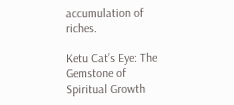accumulation of riches.

Ketu Cat’s Eye: The Gemstone of Spiritual Growth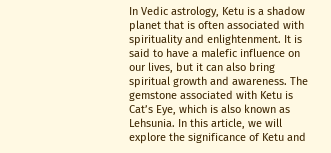In Vedic astrology, Ketu is a shadow planet that is often associated with spirituality and enlightenment. It is said to have a malefic influence on our lives, but it can also bring spiritual growth and awareness. The gemstone associated with Ketu is Cat’s Eye, which is also known as Lehsunia. In this article, we will explore the significance of Ketu and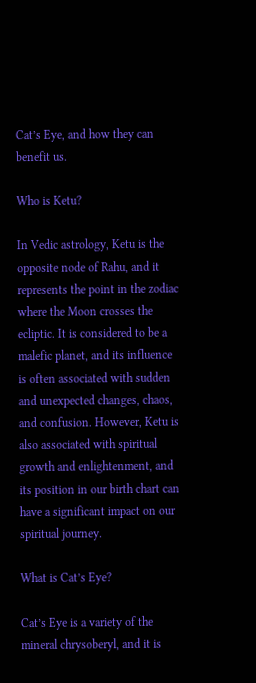Cat’s Eye, and how they can benefit us.

Who is Ketu?

In Vedic astrology, Ketu is the opposite node of Rahu, and it represents the point in the zodiac where the Moon crosses the ecliptic. It is considered to be a malefic planet, and its influence is often associated with sudden and unexpected changes, chaos, and confusion. However, Ketu is also associated with spiritual growth and enlightenment, and its position in our birth chart can have a significant impact on our spiritual journey.

What is Cat’s Eye?

Cat’s Eye is a variety of the mineral chrysoberyl, and it is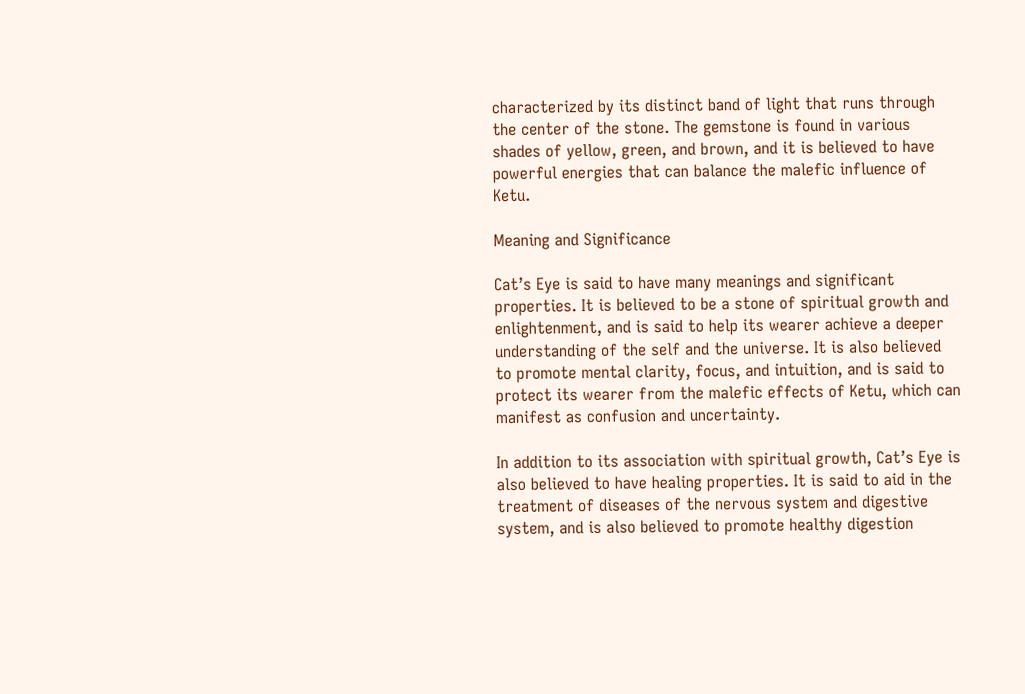characterized by its distinct band of light that runs through the center of the stone. The gemstone is found in various shades of yellow, green, and brown, and it is believed to have powerful energies that can balance the malefic influence of Ketu.

Meaning and Significance

Cat’s Eye is said to have many meanings and significant properties. It is believed to be a stone of spiritual growth and enlightenment, and is said to help its wearer achieve a deeper understanding of the self and the universe. It is also believed to promote mental clarity, focus, and intuition, and is said to protect its wearer from the malefic effects of Ketu, which can manifest as confusion and uncertainty.

In addition to its association with spiritual growth, Cat’s Eye is also believed to have healing properties. It is said to aid in the treatment of diseases of the nervous system and digestive system, and is also believed to promote healthy digestion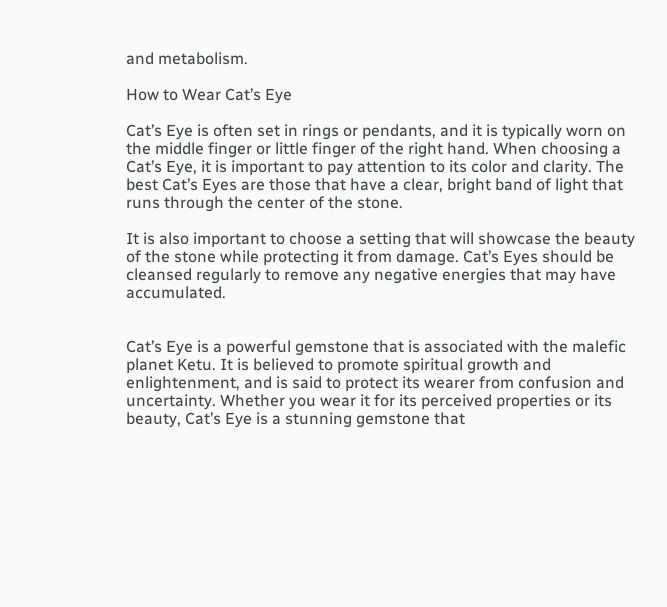and metabolism.

How to Wear Cat’s Eye

Cat’s Eye is often set in rings or pendants, and it is typically worn on the middle finger or little finger of the right hand. When choosing a Cat’s Eye, it is important to pay attention to its color and clarity. The best Cat’s Eyes are those that have a clear, bright band of light that runs through the center of the stone.

It is also important to choose a setting that will showcase the beauty of the stone while protecting it from damage. Cat’s Eyes should be cleansed regularly to remove any negative energies that may have accumulated.


Cat’s Eye is a powerful gemstone that is associated with the malefic planet Ketu. It is believed to promote spiritual growth and enlightenment, and is said to protect its wearer from confusion and uncertainty. Whether you wear it for its perceived properties or its beauty, Cat’s Eye is a stunning gemstone that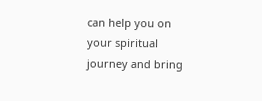can help you on your spiritual journey and bring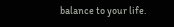balance to your life.